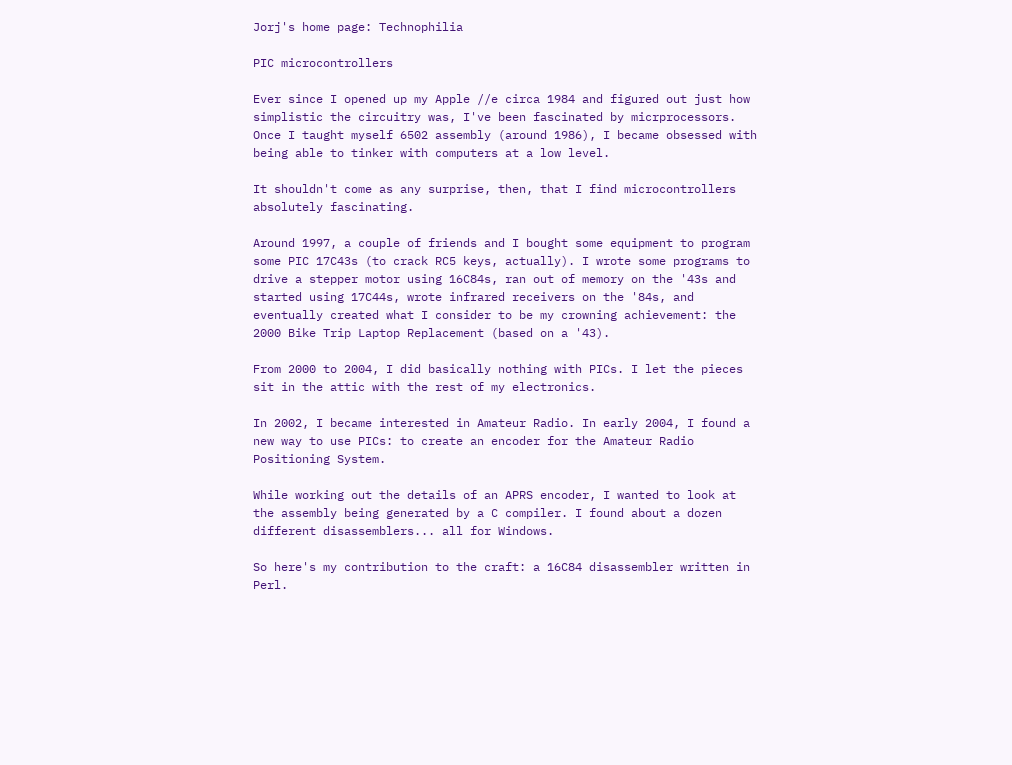Jorj's home page: Technophilia

PIC microcontrollers

Ever since I opened up my Apple //e circa 1984 and figured out just how simplistic the circuitry was, I've been fascinated by micrprocessors. Once I taught myself 6502 assembly (around 1986), I became obsessed with being able to tinker with computers at a low level.

It shouldn't come as any surprise, then, that I find microcontrollers absolutely fascinating.

Around 1997, a couple of friends and I bought some equipment to program some PIC 17C43s (to crack RC5 keys, actually). I wrote some programs to drive a stepper motor using 16C84s, ran out of memory on the '43s and started using 17C44s, wrote infrared receivers on the '84s, and eventually created what I consider to be my crowning achievement: the 2000 Bike Trip Laptop Replacement (based on a '43).

From 2000 to 2004, I did basically nothing with PICs. I let the pieces sit in the attic with the rest of my electronics.

In 2002, I became interested in Amateur Radio. In early 2004, I found a new way to use PICs: to create an encoder for the Amateur Radio Positioning System.

While working out the details of an APRS encoder, I wanted to look at the assembly being generated by a C compiler. I found about a dozen different disassemblers... all for Windows.

So here's my contribution to the craft: a 16C84 disassembler written in Perl.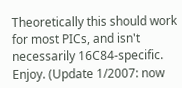Theoretically this should work for most PICs, and isn't necessarily 16C84-specific. Enjoy. (Update 1/2007: now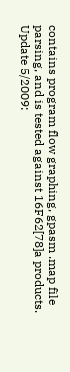contains program flow graphing, gpasm .map file parsing, and is tested against 16F62[78]a products. Update 5/2009: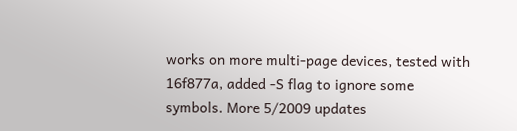works on more multi-page devices, tested with 16f877a, added -S flag to ignore some symbols. More 5/2009 updates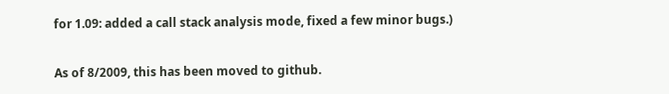for 1.09: added a call stack analysis mode, fixed a few minor bugs.)

As of 8/2009, this has been moved to github.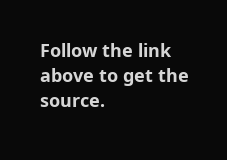Follow the link above to get the source.